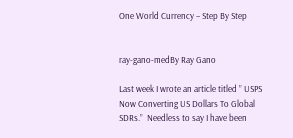One World Currency – Step By Step


ray-gano-medBy Ray Gano

Last week I wrote an article titled ” USPS Now Converting US Dollars To Global SDRs.”  Needless to say I have been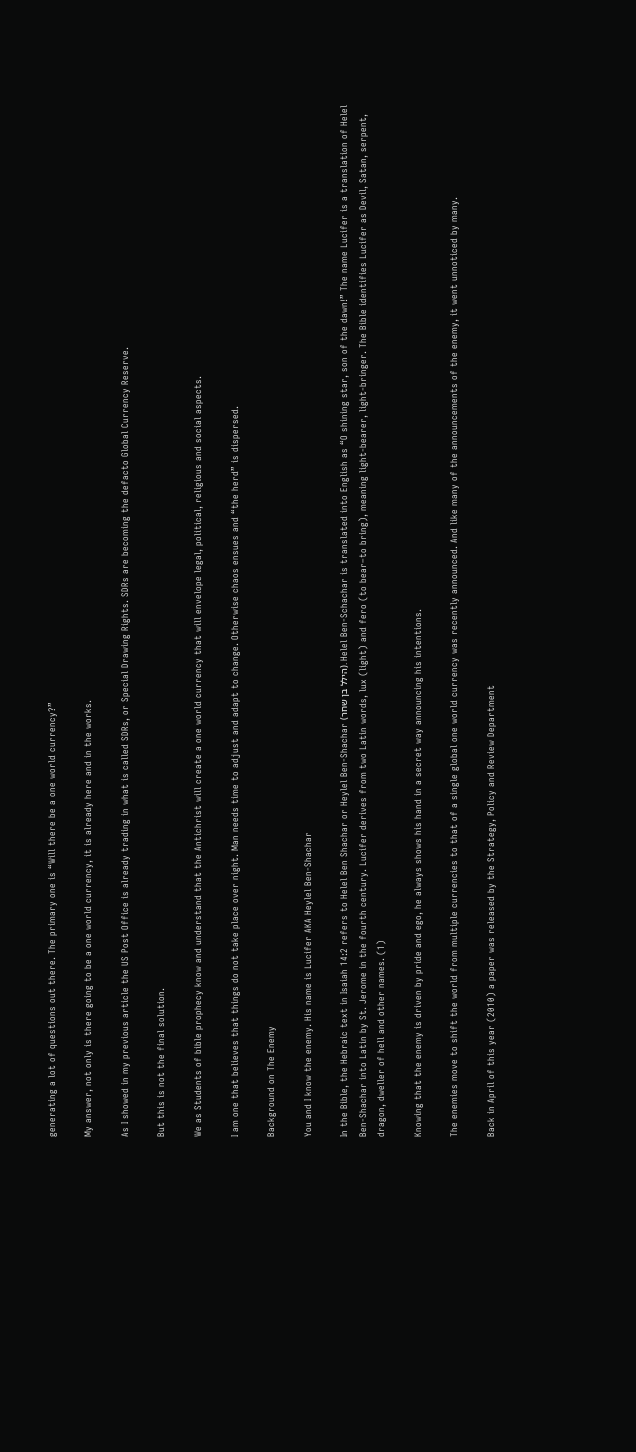generating a lot of questions out there. The primary one is “Will there be a one world currency?”

My answer, not only is there going to be a one world currency, it is already here and in the works.

As I showed in my previous article the US Post Office is already trading in what is called SDRs, or Special Drawing Rights. SDRs are becoming the defacto Global Currency Reserve.

But this is not the final solution.

We as Students of bible prophecy know and understand that the Antichrist will create a one world currency that will envelope legal, political, religious and social aspects.

I am one that believes that things do not take place over night. Man needs time to adjust and adapt to change. Otherwise chaos ensues and “the herd” is dispersed.

Background on The Enemy

You and I know the enemy. His name is Lucifer AKA Heylel Ben-Shachar

In the Bible, the Hebraic text in Isaiah 14:2 refers to Helel Ben Shachar or Heylel Ben-Shachar (הילל בן שחר). Helel Ben-Schachar is translated into English as “O shining star, son of the dawn!” The name Lucifer is a translation of Helel Ben-Shachar into Latin by St. Jerome in the fourth century. Lucifer derives from two Latin words, lux (light) and fero (to bear–to bring), meaning light-bearer, light-bringer. The Bible identifies Lucifer as Devil, Satan, serpent, dragon, dweller of hell and other names. (1)

Knowing that the enemy is driven by pride and ego, he always shows his hand in a secret way announcing his intentions.

The enemies move to shift the world from multiple currencies to that of a single global one world currency was recently announced. And like many of the announcements of the enemy, it went unnoticed by many.

Back in April of this year (2010) a paper was released by the Strategy, Policy and Review Department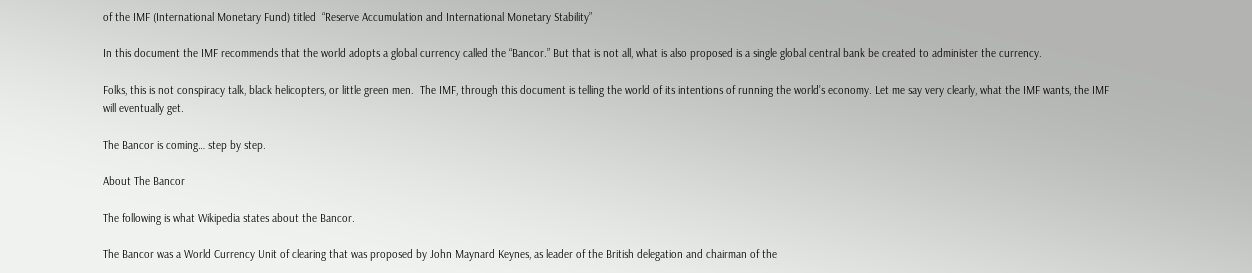of the IMF (International Monetary Fund) titled  “Reserve Accumulation and International Monetary Stability”

In this document the IMF recommends that the world adopts a global currency called the “Bancor.” But that is not all, what is also proposed is a single global central bank be created to administer the currency.

Folks, this is not conspiracy talk, black helicopters, or little green men.  The IMF, through this document is telling the world of its intentions of running the world’s economy. Let me say very clearly, what the IMF wants, the IMF will eventually get.

The Bancor is coming… step by step.

About The Bancor

The following is what Wikipedia states about the Bancor.

The Bancor was a World Currency Unit of clearing that was proposed by John Maynard Keynes, as leader of the British delegation and chairman of the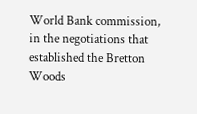World Bank commission, in the negotiations that established the Bretton Woods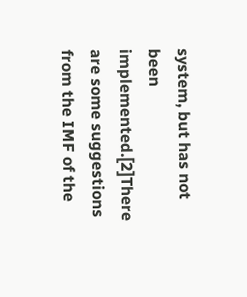system, but has not been implemented.[2]There are some suggestions from the IMF of the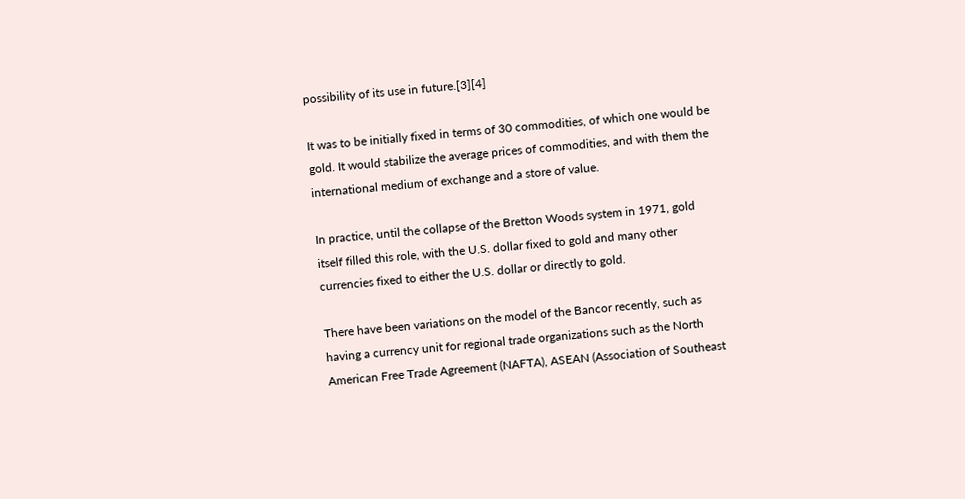possibility of its use in future.[3][4]

It was to be initially fixed in terms of 30 commodities, of which one would be gold. It would stabilize the average prices of commodities, and with them the international medium of exchange and a store of value.

In practice, until the collapse of the Bretton Woods system in 1971, gold itself filled this role, with the U.S. dollar fixed to gold and many other currencies fixed to either the U.S. dollar or directly to gold.

There have been variations on the model of the Bancor recently, such as having a currency unit for regional trade organizations such as the North American Free Trade Agreement (NAFTA), ASEAN (Association of Southeast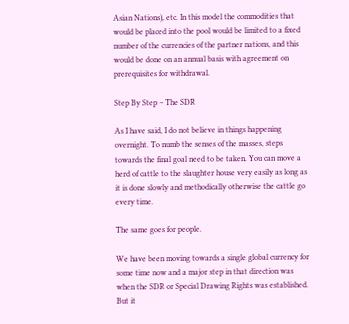Asian Nations), etc. In this model the commodities that would be placed into the pool would be limited to a fixed number of the currencies of the partner nations, and this would be done on an annual basis with agreement on prerequisites for withdrawal.

Step By Step – The SDR

As I have said, I do not believe in things happening overnight. To numb the senses of the masses, steps towards the final goal need to be taken. You can move a herd of cattle to the slaughter house very easily as long as it is done slowly and methodically otherwise the cattle go every time.

The same goes for people.

We have been moving towards a single global currency for some time now and a major step in that direction was when the SDR or Special Drawing Rights was established. But it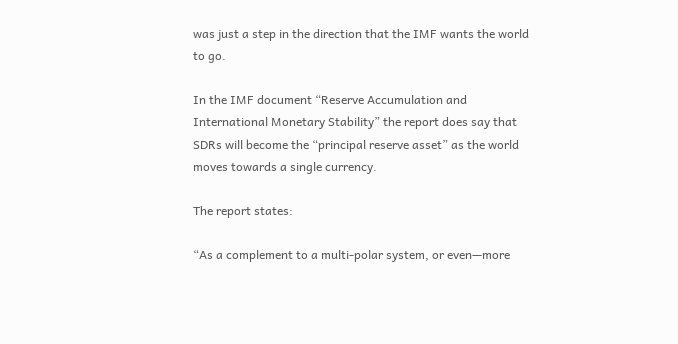was just a step in the direction that the IMF wants the world to go.

In the IMF document “Reserve Accumulation and International Monetary Stability” the report does say that  SDRs will become the “principal reserve asset” as the world moves towards a single currency.

The report states:

“As a complement to a multi-polar system, or even—more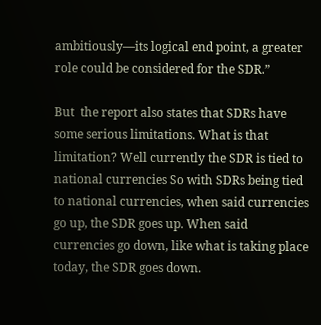ambitiously—its logical end point, a greater role could be considered for the SDR.”

But  the report also states that SDRs have some serious limitations. What is that limitation? Well currently the SDR is tied to national currencies So with SDRs being tied to national currencies, when said currencies go up, the SDR goes up. When said currencies go down, like what is taking place today, the SDR goes down.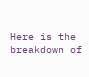Here is the breakdown of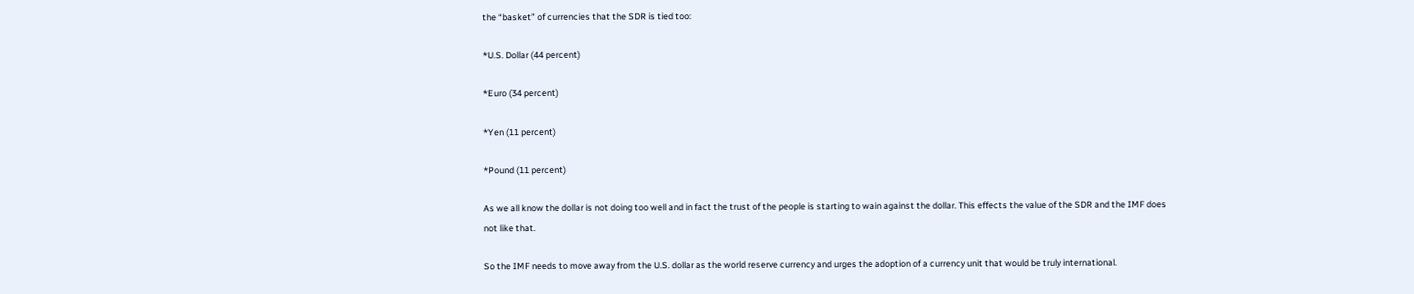the “basket” of currencies that the SDR is tied too:

*U.S. Dollar (44 percent)

*Euro (34 percent)

*Yen (11 percent)

*Pound (11 percent)

As we all know the dollar is not doing too well and in fact the trust of the people is starting to wain against the dollar. This effects the value of the SDR and the IMF does not like that.

So the IMF needs to move away from the U.S. dollar as the world reserve currency and urges the adoption of a currency unit that would be truly international.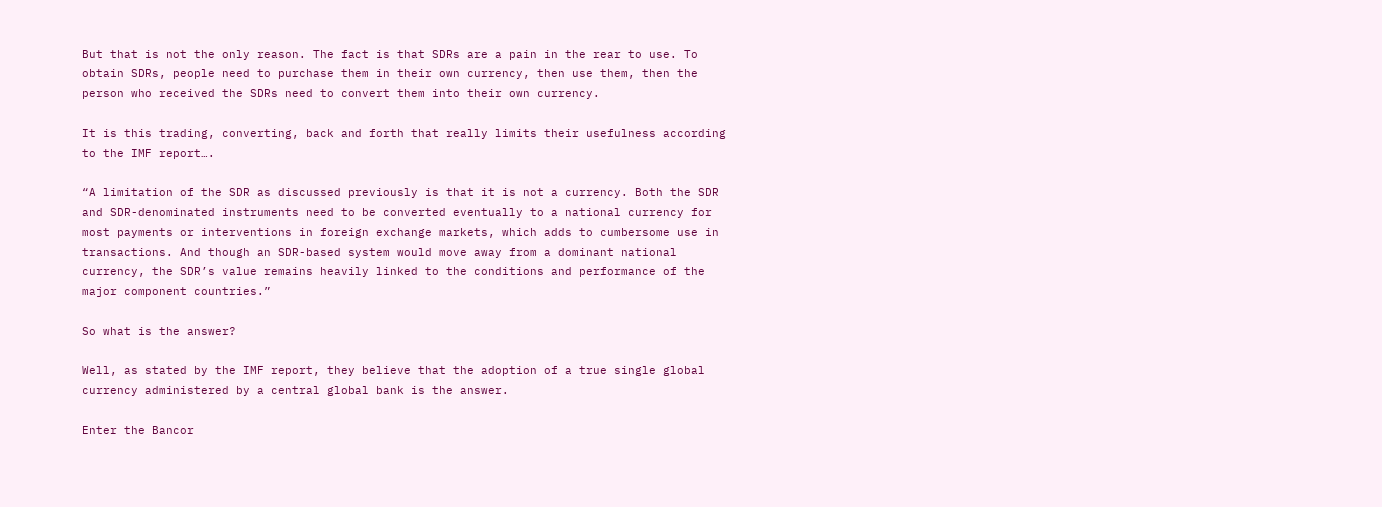But that is not the only reason. The fact is that SDRs are a pain in the rear to use. To obtain SDRs, people need to purchase them in their own currency, then use them, then the person who received the SDRs need to convert them into their own currency.

It is this trading, converting, back and forth that really limits their usefulness according to the IMF report….

“A limitation of the SDR as discussed previously is that it is not a currency. Both the SDR and SDR-denominated instruments need to be converted eventually to a national currency for most payments or interventions in foreign exchange markets, which adds to cumbersome use in transactions. And though an SDR-based system would move away from a dominant national currency, the SDR’s value remains heavily linked to the conditions and performance of the major component countries.”

So what is the answer?

Well, as stated by the IMF report, they believe that the adoption of a true single global currency administered by a central global bank is the answer.

Enter the Bancor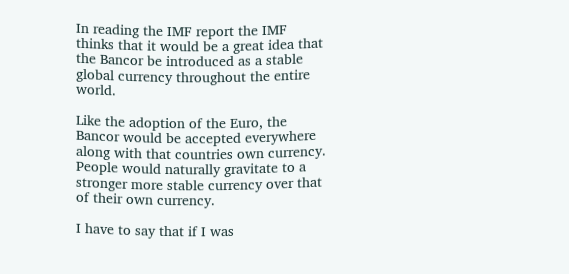In reading the IMF report the IMF thinks that it would be a great idea that the Bancor be introduced as a stable global currency throughout the entire world.

Like the adoption of the Euro, the Bancor would be accepted everywhere along with that countries own currency. People would naturally gravitate to a stronger more stable currency over that of their own currency.

I have to say that if I was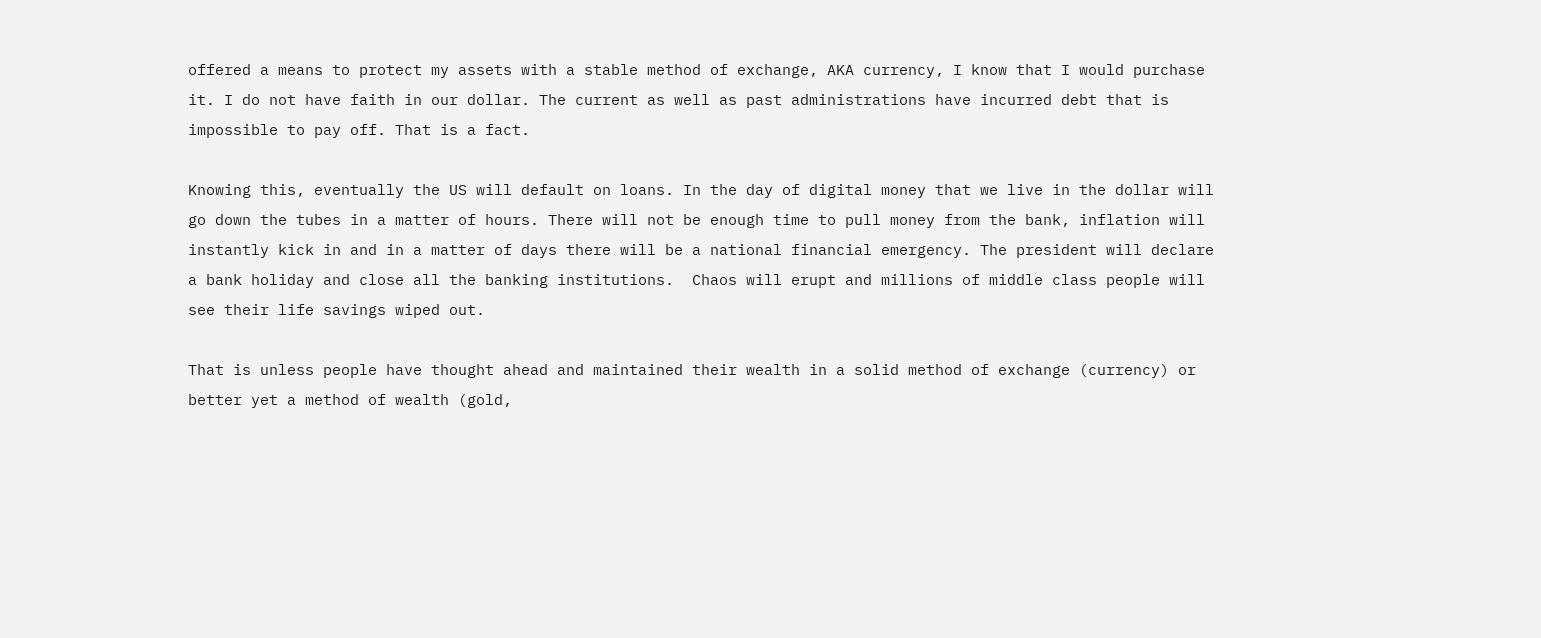offered a means to protect my assets with a stable method of exchange, AKA currency, I know that I would purchase it. I do not have faith in our dollar. The current as well as past administrations have incurred debt that is impossible to pay off. That is a fact.

Knowing this, eventually the US will default on loans. In the day of digital money that we live in the dollar will go down the tubes in a matter of hours. There will not be enough time to pull money from the bank, inflation will instantly kick in and in a matter of days there will be a national financial emergency. The president will declare a bank holiday and close all the banking institutions.  Chaos will erupt and millions of middle class people will see their life savings wiped out.

That is unless people have thought ahead and maintained their wealth in a solid method of exchange (currency) or better yet a method of wealth (gold,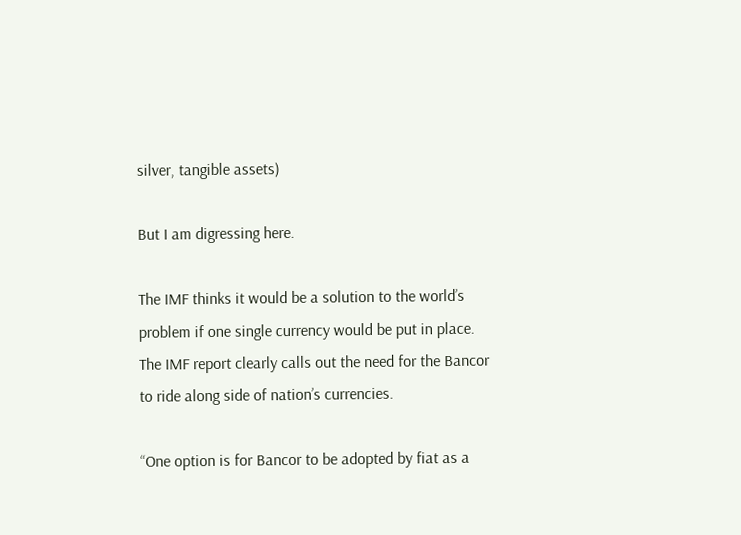silver, tangible assets)

But I am digressing here.

The IMF thinks it would be a solution to the world’s problem if one single currency would be put in place. The IMF report clearly calls out the need for the Bancor to ride along side of nation’s currencies.

“One option is for Bancor to be adopted by fiat as a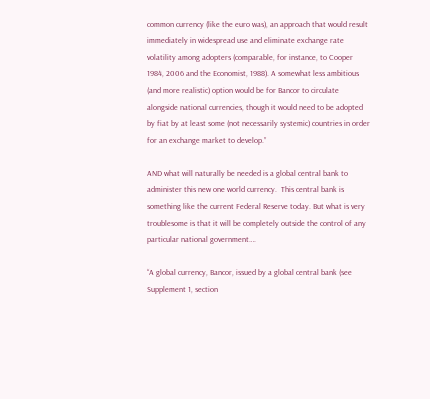common currency (like the euro was), an approach that would result immediately in widespread use and eliminate exchange rate volatility among adopters (comparable, for instance, to Cooper 1984, 2006 and the Economist, 1988). A somewhat less ambitious (and more realistic) option would be for Bancor to circulate alongside national currencies, though it would need to be adopted by fiat by at least some (not necessarily systemic) countries in order for an exchange market to develop.”

AND what will naturally be needed is a global central bank to administer this new one world currency.  This central bank is something like the current Federal Reserve today. But what is very troublesome is that it will be completely outside the control of any particular national government….

“A global currency, Bancor, issued by a global central bank (see Supplement 1, section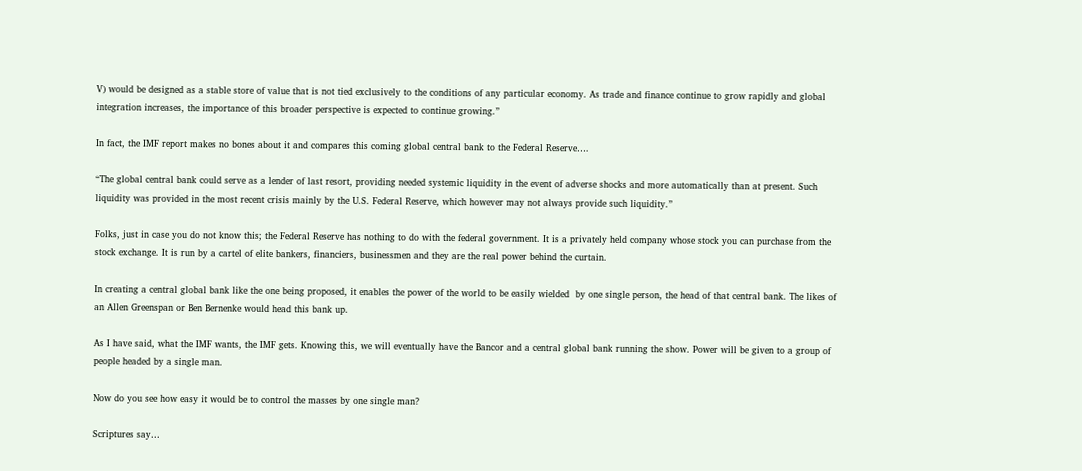V) would be designed as a stable store of value that is not tied exclusively to the conditions of any particular economy. As trade and finance continue to grow rapidly and global integration increases, the importance of this broader perspective is expected to continue growing.”

In fact, the IMF report makes no bones about it and compares this coming global central bank to the Federal Reserve….

“The global central bank could serve as a lender of last resort, providing needed systemic liquidity in the event of adverse shocks and more automatically than at present. Such liquidity was provided in the most recent crisis mainly by the U.S. Federal Reserve, which however may not always provide such liquidity.”

Folks, just in case you do not know this; the Federal Reserve has nothing to do with the federal government. It is a privately held company whose stock you can purchase from the stock exchange. It is run by a cartel of elite bankers, financiers, businessmen and they are the real power behind the curtain.

In creating a central global bank like the one being proposed, it enables the power of the world to be easily wielded  by one single person, the head of that central bank. The likes of an Allen Greenspan or Ben Bernenke would head this bank up.

As I have said, what the IMF wants, the IMF gets. Knowing this, we will eventually have the Bancor and a central global bank running the show. Power will be given to a group of people headed by a single man.

Now do you see how easy it would be to control the masses by one single man?

Scriptures say…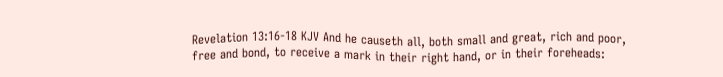Revelation 13:16-18 KJV And he causeth all, both small and great, rich and poor, free and bond, to receive a mark in their right hand, or in their foreheads: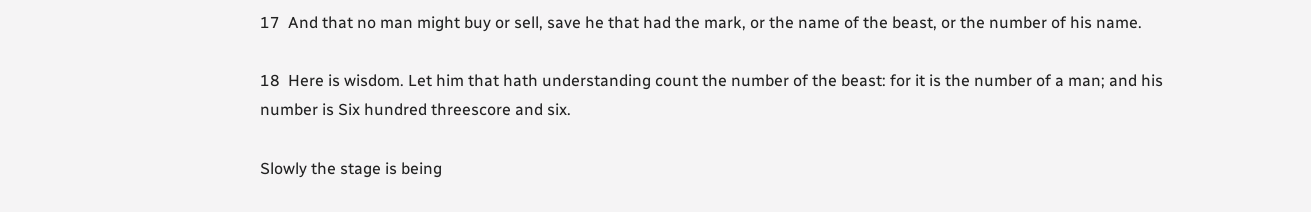17  And that no man might buy or sell, save he that had the mark, or the name of the beast, or the number of his name.

18  Here is wisdom. Let him that hath understanding count the number of the beast: for it is the number of a man; and his number is Six hundred threescore and six.

Slowly the stage is being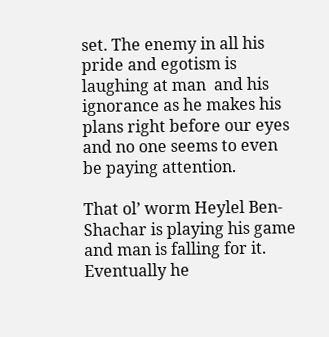set. The enemy in all his pride and egotism is laughing at man  and his ignorance as he makes his plans right before our eyes and no one seems to even be paying attention.

That ol’ worm Heylel Ben-Shachar is playing his game and man is falling for it. Eventually he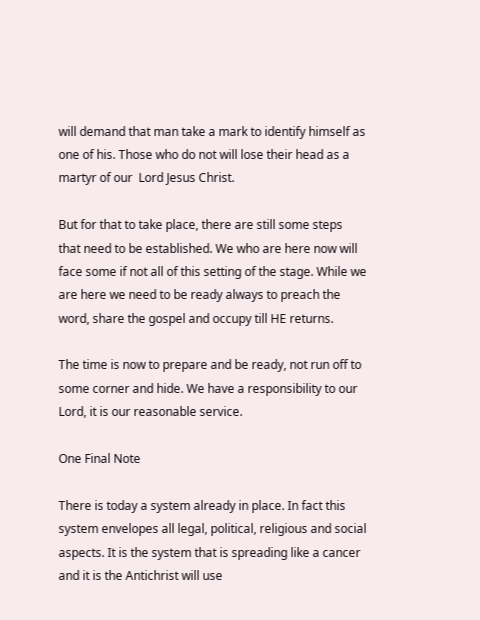will demand that man take a mark to identify himself as one of his. Those who do not will lose their head as a martyr of our  Lord Jesus Christ.

But for that to take place, there are still some steps that need to be established. We who are here now will face some if not all of this setting of the stage. While we are here we need to be ready always to preach the word, share the gospel and occupy till HE returns.

The time is now to prepare and be ready, not run off to some corner and hide. We have a responsibility to our Lord, it is our reasonable service.

One Final Note

There is today a system already in place. In fact this system envelopes all legal, political, religious and social aspects. It is the system that is spreading like a cancer and it is the Antichrist will use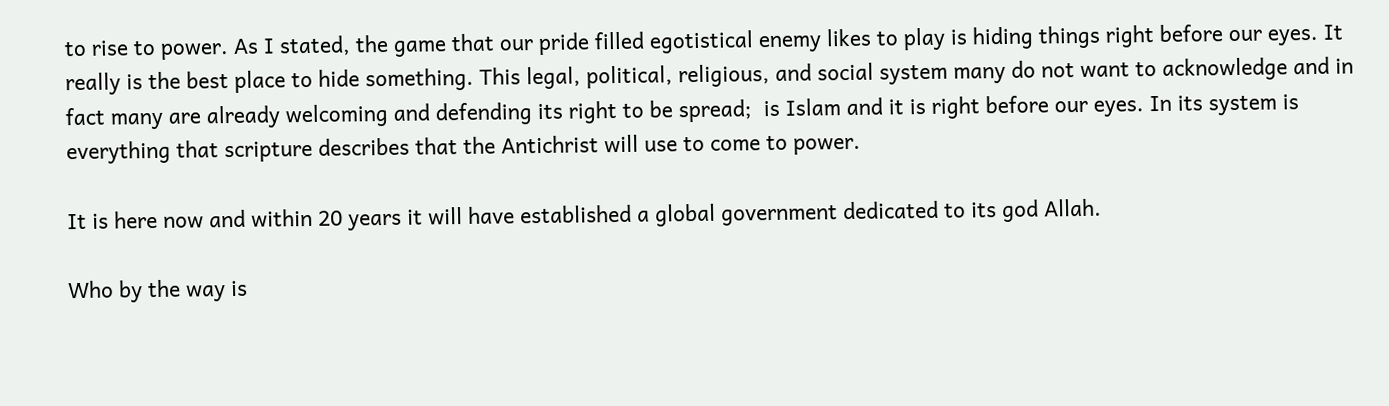to rise to power. As I stated, the game that our pride filled egotistical enemy likes to play is hiding things right before our eyes. It really is the best place to hide something. This legal, political, religious, and social system many do not want to acknowledge and in fact many are already welcoming and defending its right to be spread;  is Islam and it is right before our eyes. In its system is everything that scripture describes that the Antichrist will use to come to power.

It is here now and within 20 years it will have established a global government dedicated to its god Allah.

Who by the way is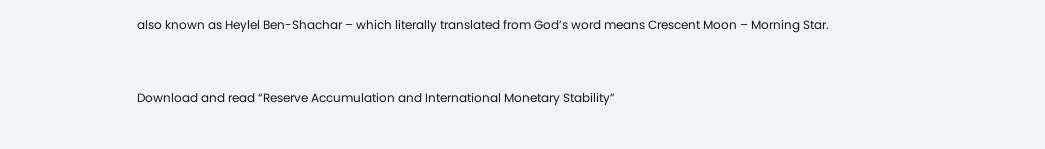also known as Heylel Ben-Shachar – which literally translated from God’s word means Crescent Moon – Morning Star.


Download and read “Reserve Accumulation and International Monetary Stability”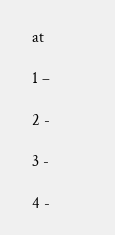at

1 –

2 -

3 -

4 -